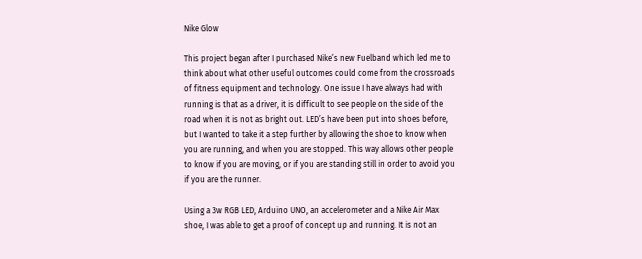Nike Glow

This project began after I purchased Nike’s new Fuelband which led me to think about what other useful outcomes could come from the crossroads of fitness equipment and technology. One issue I have always had with running is that as a driver, it is difficult to see people on the side of the road when it is not as bright out. LED’s have been put into shoes before, but I wanted to take it a step further by allowing the shoe to know when you are running, and when you are stopped. This way allows other people to know if you are moving, or if you are standing still in order to avoid you if you are the runner.

Using a 3w RGB LED, Arduino UNO, an accelerometer and a Nike Air Max shoe, I was able to get a proof of concept up and running. It is not an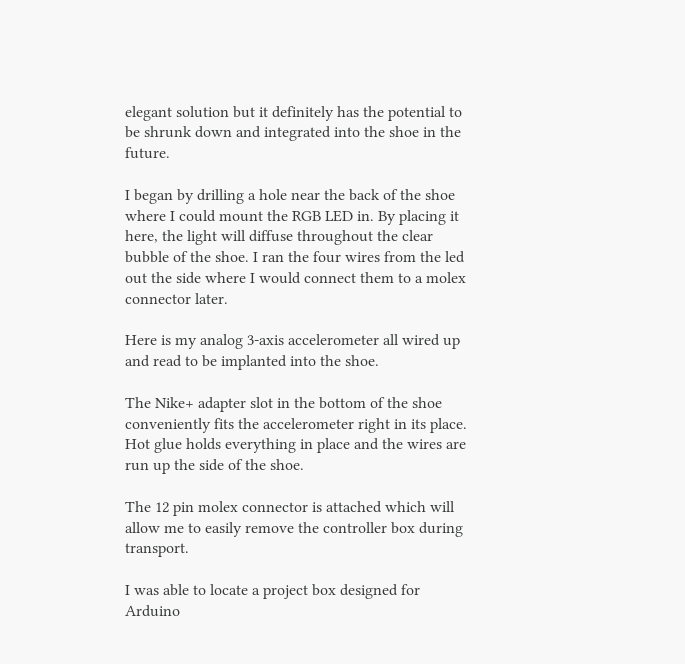elegant solution but it definitely has the potential to be shrunk down and integrated into the shoe in the future.

I began by drilling a hole near the back of the shoe where I could mount the RGB LED in. By placing it here, the light will diffuse throughout the clear bubble of the shoe. I ran the four wires from the led out the side where I would connect them to a molex connector later.

Here is my analog 3-axis accelerometer all wired up and read to be implanted into the shoe.

The Nike+ adapter slot in the bottom of the shoe conveniently fits the accelerometer right in its place. Hot glue holds everything in place and the wires are run up the side of the shoe.

The 12 pin molex connector is attached which will allow me to easily remove the controller box during transport.

I was able to locate a project box designed for Arduino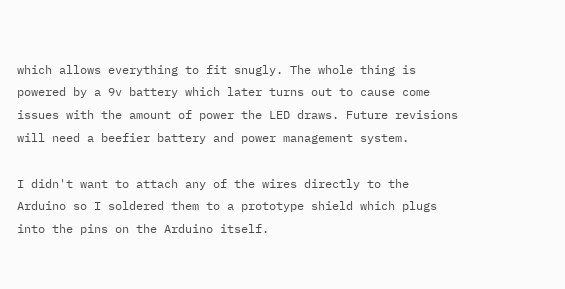which allows everything to fit snugly. The whole thing is powered by a 9v battery which later turns out to cause come issues with the amount of power the LED draws. Future revisions will need a beefier battery and power management system.

I didn't want to attach any of the wires directly to the Arduino so I soldered them to a prototype shield which plugs into the pins on the Arduino itself.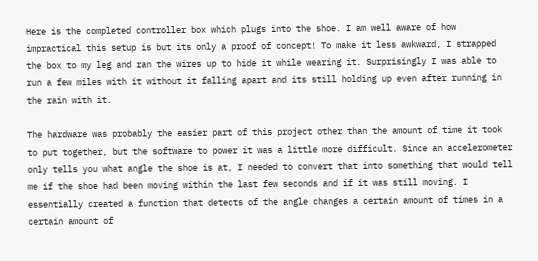Here is the completed controller box which plugs into the shoe. I am well aware of how impractical this setup is but its only a proof of concept! To make it less awkward, I strapped the box to my leg and ran the wires up to hide it while wearing it. Surprisingly I was able to run a few miles with it without it falling apart and its still holding up even after running in the rain with it.

The hardware was probably the easier part of this project other than the amount of time it took to put together, but the software to power it was a little more difficult. Since an accelerometer only tells you what angle the shoe is at, I needed to convert that into something that would tell me if the shoe had been moving within the last few seconds and if it was still moving. I essentially created a function that detects of the angle changes a certain amount of times in a certain amount of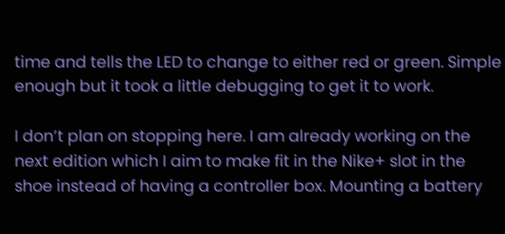time and tells the LED to change to either red or green. Simple enough but it took a little debugging to get it to work.

I don’t plan on stopping here. I am already working on the next edition which I aim to make fit in the Nike+ slot in the shoe instead of having a controller box. Mounting a battery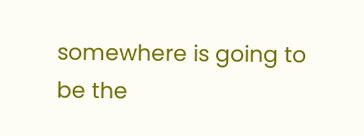somewhere is going to be the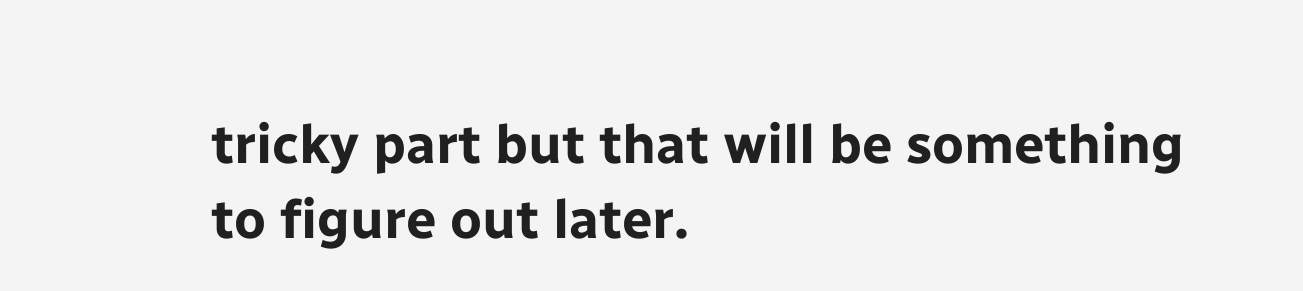tricky part but that will be something to figure out later.